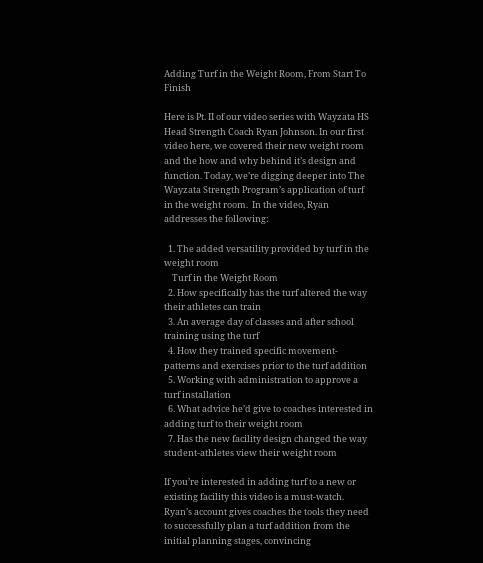Adding Turf in the Weight Room, From Start To Finish

Here is Pt. II of our video series with Wayzata HS Head Strength Coach Ryan Johnson. In our first video here, we covered their new weight room and the how and why behind it’s design and function. Today, we’re digging deeper into The Wayzata Strength Program’s application of turf in the weight room.  In the video, Ryan addresses the following:

  1. The added versatility provided by turf in the weight room
    Turf in the Weight Room
  2. How specifically has the turf altered the way their athletes can train
  3. An average day of classes and after school training using the turf
  4. How they trained specific movement-patterns and exercises prior to the turf addition
  5. Working with administration to approve a turf installation
  6. What advice he’d give to coaches interested in adding turf to their weight room
  7. Has the new facility design changed the way student-athletes view their weight room

If you’re interested in adding turf to a new or existing facility this video is a must-watch. Ryan’s account gives coaches the tools they need to successfully plan a turf addition from the initial planning stages, convincing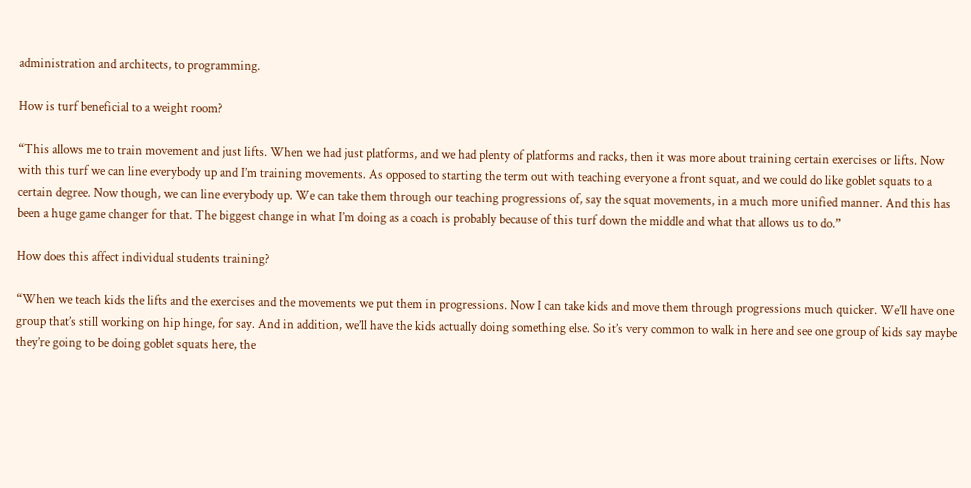administration and architects, to programming.

How is turf beneficial to a weight room?

“This allows me to train movement and just lifts. When we had just platforms, and we had plenty of platforms and racks, then it was more about training certain exercises or lifts. Now with this turf we can line everybody up and I’m training movements. As opposed to starting the term out with teaching everyone a front squat, and we could do like goblet squats to a certain degree. Now though, we can line everybody up. We can take them through our teaching progressions of, say the squat movements, in a much more unified manner. And this has been a huge game changer for that. The biggest change in what I’m doing as a coach is probably because of this turf down the middle and what that allows us to do.”

How does this affect individual students training?

“When we teach kids the lifts and the exercises and the movements we put them in progressions. Now I can take kids and move them through progressions much quicker. We’ll have one group that’s still working on hip hinge, for say. And in addition, we’ll have the kids actually doing something else. So it’s very common to walk in here and see one group of kids say maybe they’re going to be doing goblet squats here, the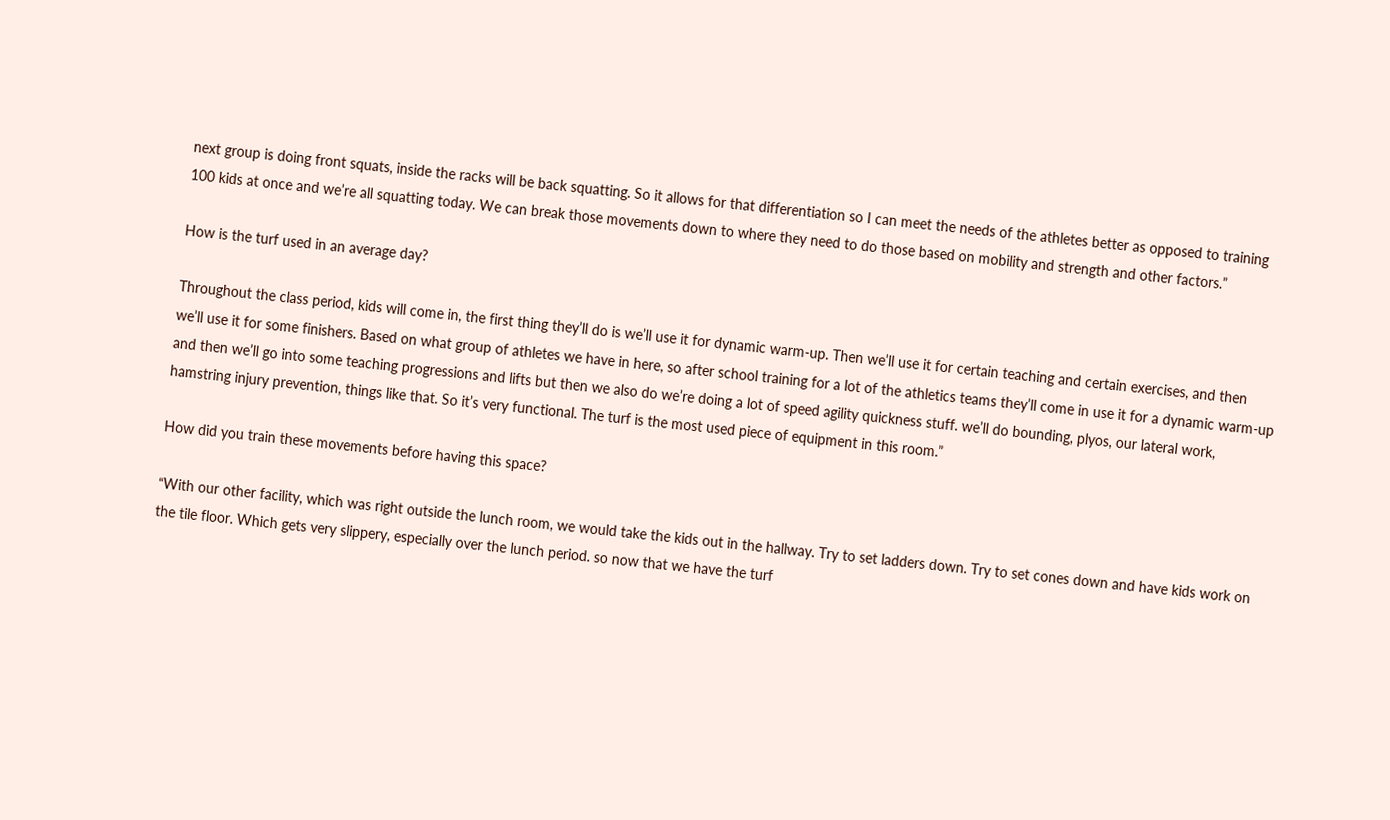next group is doing front squats, inside the racks will be back squatting. So it allows for that differentiation so I can meet the needs of the athletes better as opposed to training 100 kids at once and we’re all squatting today. We can break those movements down to where they need to do those based on mobility and strength and other factors.”

How is the turf used in an average day?

Throughout the class period, kids will come in, the first thing they’ll do is we’ll use it for dynamic warm-up. Then we’ll use it for certain teaching and certain exercises, and then we’ll use it for some finishers. Based on what group of athletes we have in here, so after school training for a lot of the athletics teams they’ll come in use it for a dynamic warm-up and then we’ll go into some teaching progressions and lifts but then we also do we’re doing a lot of speed agility quickness stuff. we’ll do bounding, plyos, our lateral work, hamstring injury prevention, things like that. So it’s very functional. The turf is the most used piece of equipment in this room.”

How did you train these movements before having this space?

“With our other facility, which was right outside the lunch room, we would take the kids out in the hallway. Try to set ladders down. Try to set cones down and have kids work on the tile floor. Which gets very slippery, especially over the lunch period. so now that we have the turf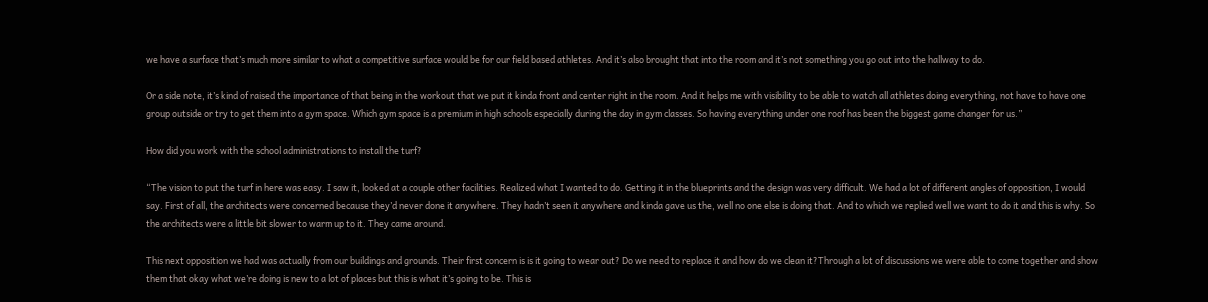we have a surface that’s much more similar to what a competitive surface would be for our field based athletes. And it’s also brought that into the room and it’s not something you go out into the hallway to do.

Or a side note, it’s kind of raised the importance of that being in the workout that we put it kinda front and center right in the room. And it helps me with visibility to be able to watch all athletes doing everything, not have to have one group outside or try to get them into a gym space. Which gym space is a premium in high schools especially during the day in gym classes. So having everything under one roof has been the biggest game changer for us.”

How did you work with the school administrations to install the turf?

“The vision to put the turf in here was easy. I saw it, looked at a couple other facilities. Realized what I wanted to do. Getting it in the blueprints and the design was very difficult. We had a lot of different angles of opposition, I would say. First of all, the architects were concerned because they’d never done it anywhere. They hadn’t seen it anywhere and kinda gave us the, well no one else is doing that. And to which we replied well we want to do it and this is why. So the architects were a little bit slower to warm up to it. They came around.

This next opposition we had was actually from our buildings and grounds. Their first concern is is it going to wear out? Do we need to replace it and how do we clean it?Through a lot of discussions we were able to come together and show them that okay what we’re doing is new to a lot of places but this is what it’s going to be. This is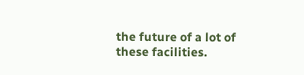the future of a lot of these facilities.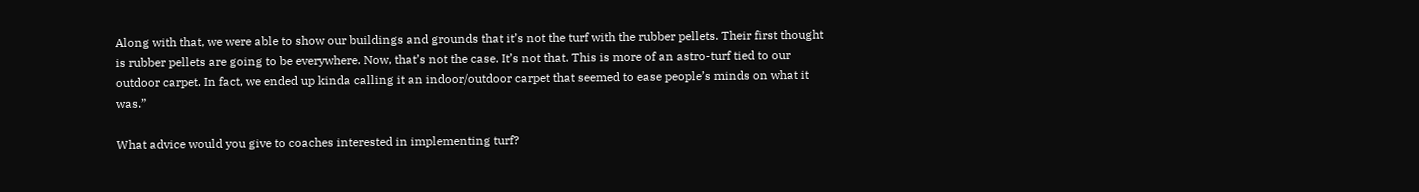Along with that, we were able to show our buildings and grounds that it’s not the turf with the rubber pellets. Their first thought is rubber pellets are going to be everywhere. Now, that’s not the case. It’s not that. This is more of an astro-turf tied to our outdoor carpet. In fact, we ended up kinda calling it an indoor/outdoor carpet that seemed to ease people’s minds on what it was.”

What advice would you give to coaches interested in implementing turf?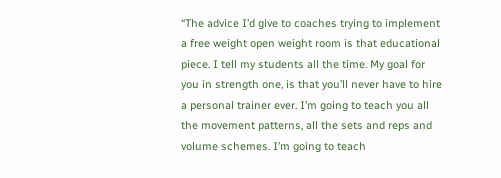“The advice I’d give to coaches trying to implement a free weight open weight room is that educational piece. I tell my students all the time. My goal for you in strength one, is that you’ll never have to hire a personal trainer ever. I’m going to teach you all the movement patterns, all the sets and reps and volume schemes. I’m going to teach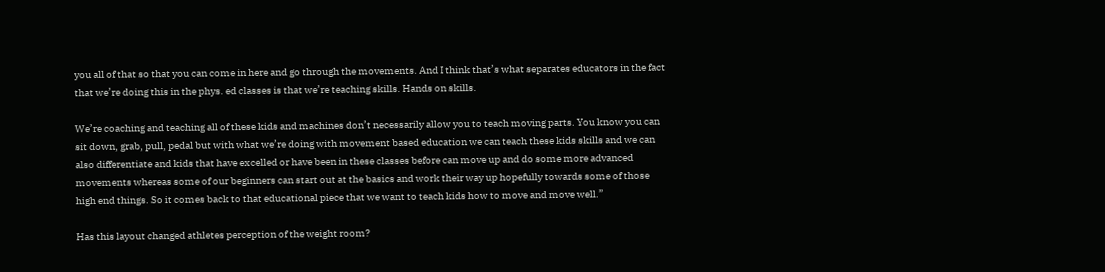you all of that so that you can come in here and go through the movements. And I think that’s what separates educators in the fact that we’re doing this in the phys. ed classes is that we’re teaching skills. Hands on skills.

We’re coaching and teaching all of these kids and machines don’t necessarily allow you to teach moving parts. You know you can sit down, grab, pull, pedal but with what we’re doing with movement based education we can teach these kids skills and we can also differentiate and kids that have excelled or have been in these classes before can move up and do some more advanced movements whereas some of our beginners can start out at the basics and work their way up hopefully towards some of those high end things. So it comes back to that educational piece that we want to teach kids how to move and move well.”

Has this layout changed athletes perception of the weight room?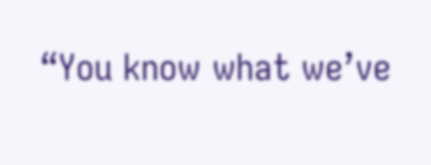“You know what we’ve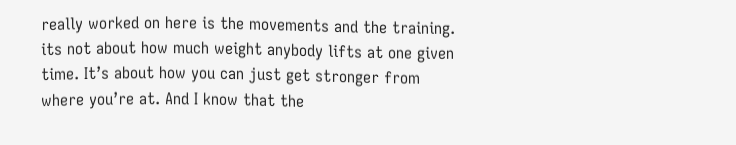really worked on here is the movements and the training. its not about how much weight anybody lifts at one given time. It’s about how you can just get stronger from where you’re at. And I know that the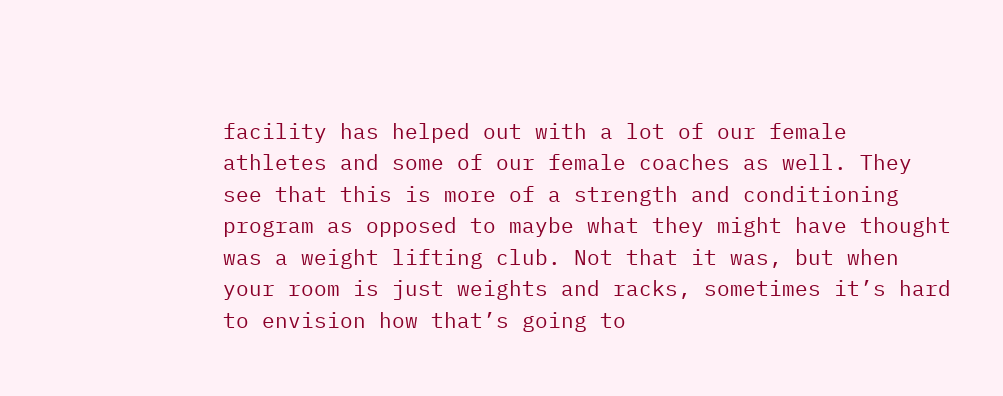facility has helped out with a lot of our female athletes and some of our female coaches as well. They see that this is more of a strength and conditioning program as opposed to maybe what they might have thought was a weight lifting club. Not that it was, but when your room is just weights and racks, sometimes it’s hard to envision how that’s going to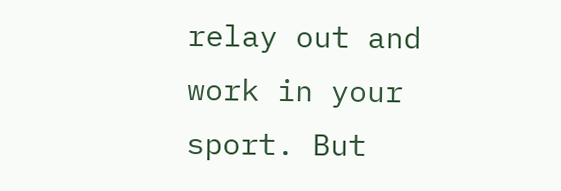relay out and work in your sport. But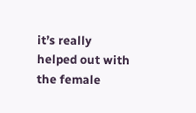it’s really helped out with the female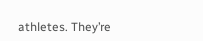athletes. They’re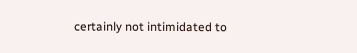certainly not intimidated to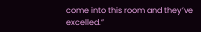come into this room and they’ve excelled.”